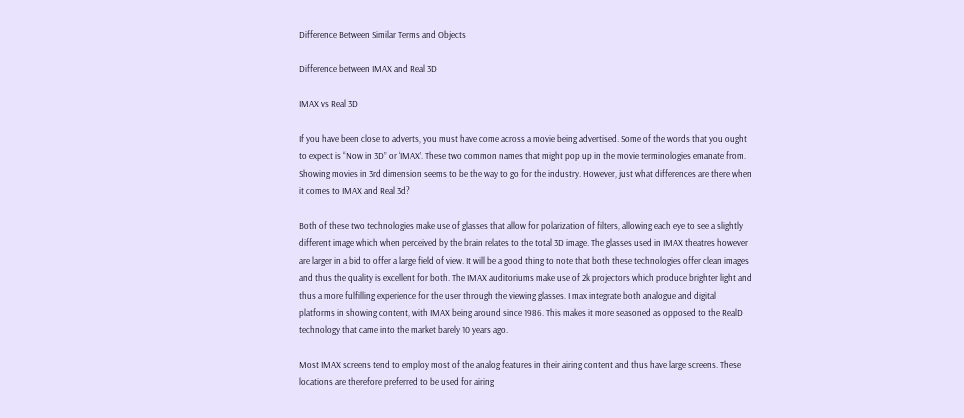Difference Between Similar Terms and Objects

Difference between IMAX and Real 3D

IMAX vs Real 3D

If you have been close to adverts, you must have come across a movie being advertised. Some of the words that you ought to expect is “Now in 3D” or ‘IMAX’. These two common names that might pop up in the movie terminologies emanate from. Showing movies in 3rd dimension seems to be the way to go for the industry. However, just what differences are there when it comes to IMAX and Real 3d?

Both of these two technologies make use of glasses that allow for polarization of filters, allowing each eye to see a slightly different image which when perceived by the brain relates to the total 3D image. The glasses used in IMAX theatres however are larger in a bid to offer a large field of view. It will be a good thing to note that both these technologies offer clean images and thus the quality is excellent for both. The IMAX auditoriums make use of 2k projectors which produce brighter light and thus a more fulfilling experience for the user through the viewing glasses. I max integrate both analogue and digital platforms in showing content, with IMAX being around since 1986. This makes it more seasoned as opposed to the RealD technology that came into the market barely 10 years ago.

Most IMAX screens tend to employ most of the analog features in their airing content and thus have large screens. These locations are therefore preferred to be used for airing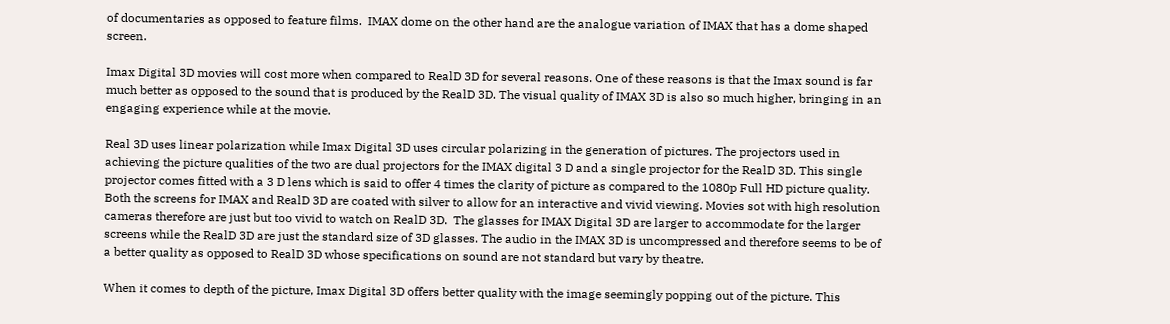of documentaries as opposed to feature films.  IMAX dome on the other hand are the analogue variation of IMAX that has a dome shaped screen.

Imax Digital 3D movies will cost more when compared to RealD 3D for several reasons. One of these reasons is that the Imax sound is far much better as opposed to the sound that is produced by the RealD 3D. The visual quality of IMAX 3D is also so much higher, bringing in an engaging experience while at the movie.

Real 3D uses linear polarization while Imax Digital 3D uses circular polarizing in the generation of pictures. The projectors used in achieving the picture qualities of the two are dual projectors for the IMAX digital 3 D and a single projector for the RealD 3D. This single projector comes fitted with a 3 D lens which is said to offer 4 times the clarity of picture as compared to the 1080p Full HD picture quality. Both the screens for IMAX and RealD 3D are coated with silver to allow for an interactive and vivid viewing. Movies sot with high resolution cameras therefore are just but too vivid to watch on RealD 3D.  The glasses for IMAX Digital 3D are larger to accommodate for the larger screens while the RealD 3D are just the standard size of 3D glasses. The audio in the IMAX 3D is uncompressed and therefore seems to be of a better quality as opposed to RealD 3D whose specifications on sound are not standard but vary by theatre.

When it comes to depth of the picture, Imax Digital 3D offers better quality with the image seemingly popping out of the picture. This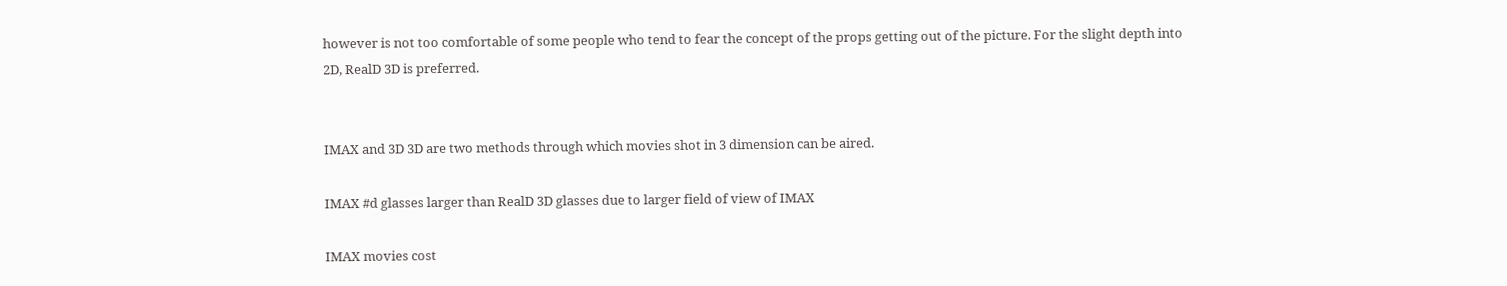however is not too comfortable of some people who tend to fear the concept of the props getting out of the picture. For the slight depth into 2D, RealD 3D is preferred.


IMAX and 3D 3D are two methods through which movies shot in 3 dimension can be aired.

IMAX #d glasses larger than RealD 3D glasses due to larger field of view of IMAX

IMAX movies cost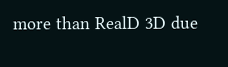more than RealD 3D due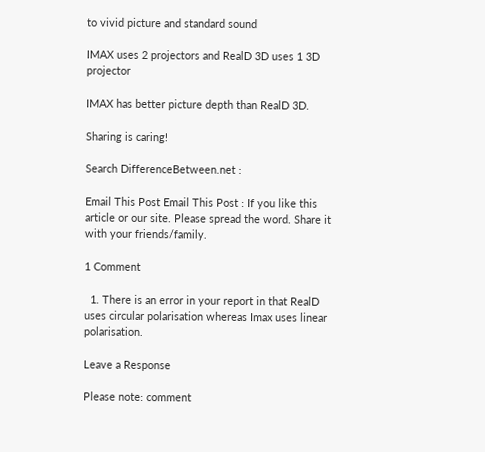to vivid picture and standard sound

IMAX uses 2 projectors and RealD 3D uses 1 3D projector

IMAX has better picture depth than RealD 3D.

Sharing is caring!

Search DifferenceBetween.net :

Email This Post Email This Post : If you like this article or our site. Please spread the word. Share it with your friends/family.

1 Comment

  1. There is an error in your report in that RealD uses circular polarisation whereas Imax uses linear polarisation.

Leave a Response

Please note: comment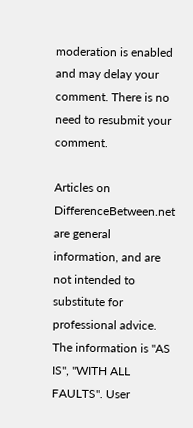moderation is enabled and may delay your comment. There is no need to resubmit your comment.

Articles on DifferenceBetween.net are general information, and are not intended to substitute for professional advice. The information is "AS IS", "WITH ALL FAULTS". User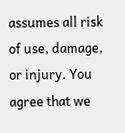assumes all risk of use, damage, or injury. You agree that we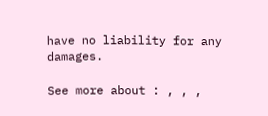have no liability for any damages.

See more about : , , ,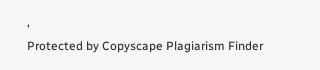,
Protected by Copyscape Plagiarism Finder